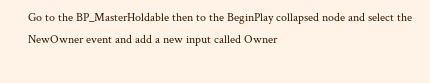Go to the BP_MasterHoldable then to the BeginPlay collapsed node and select the NewOwner event and add a new input called Owner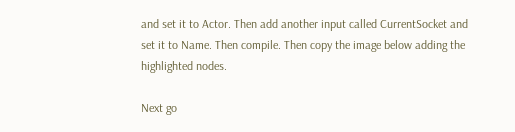and set it to Actor. Then add another input called CurrentSocket and set it to Name. Then compile. Then copy the image below adding the highlighted nodes.

Next go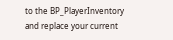to the BP_PlayerInventory and replace your current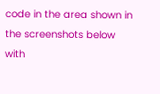code in the area shown in the screenshots below with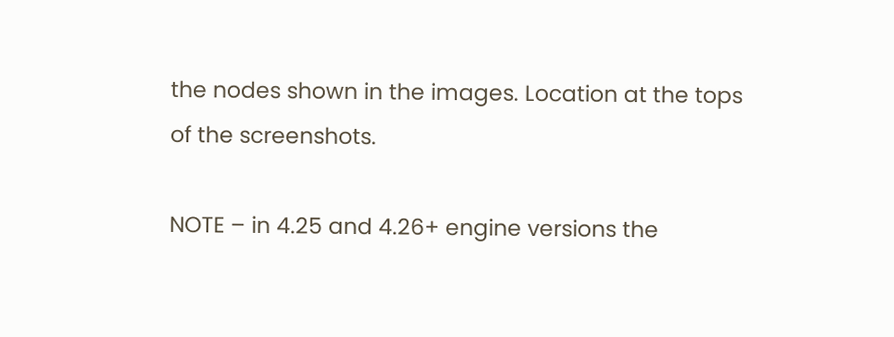the nodes shown in the images. Location at the tops of the screenshots.

NOTE – in 4.25 and 4.26+ engine versions the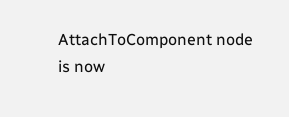AttachToComponent node is now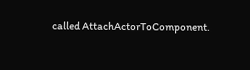called AttachActorToComponent.